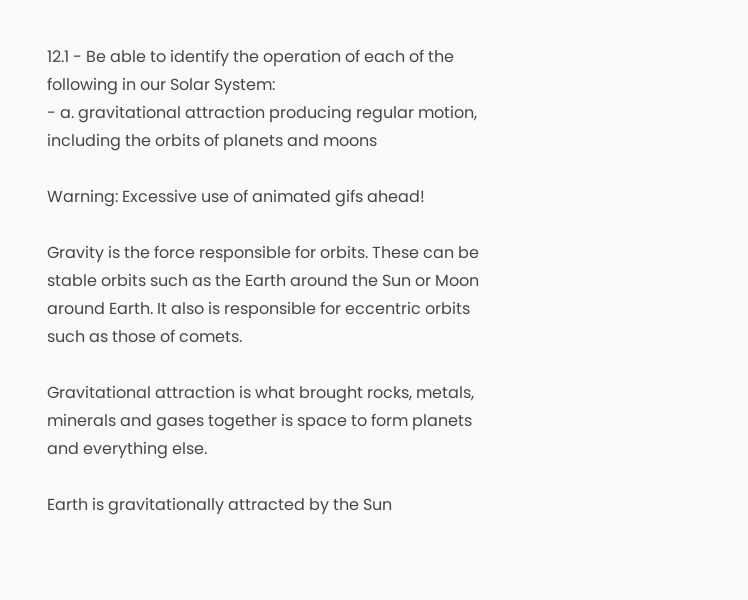12.1 - Be able to identify the operation of each of the following in our Solar System:
- a. gravitational attraction producing regular motion, including the orbits of planets and moons

Warning: Excessive use of animated gifs ahead!

Gravity is the force responsible for orbits. These can be stable orbits such as the Earth around the Sun or Moon around Earth. It also is responsible for eccentric orbits such as those of comets.

Gravitational attraction is what brought rocks, metals, minerals and gases together is space to form planets and everything else.

Earth is gravitationally attracted by the Sun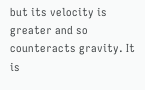but its velocity is greater and so counteracts gravity. It is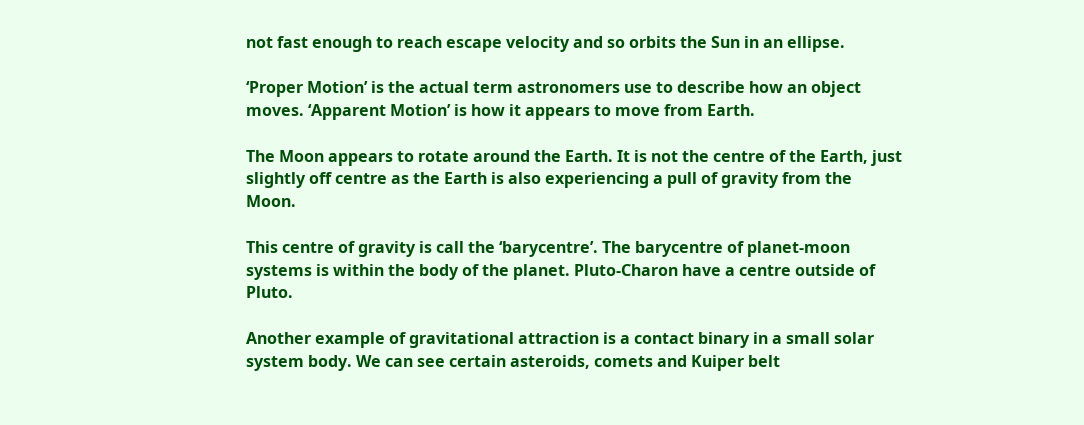not fast enough to reach escape velocity and so orbits the Sun in an ellipse.

‘Proper Motion’ is the actual term astronomers use to describe how an object moves. ‘Apparent Motion’ is how it appears to move from Earth.

The Moon appears to rotate around the Earth. It is not the centre of the Earth, just slightly off centre as the Earth is also experiencing a pull of gravity from the Moon.

This centre of gravity is call the ‘barycentre’. The barycentre of planet-moon systems is within the body of the planet. Pluto-Charon have a centre outside of Pluto.

Another example of gravitational attraction is a contact binary in a small solar system body. We can see certain asteroids, comets and Kuiper belt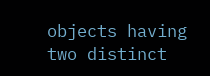objects having two distinct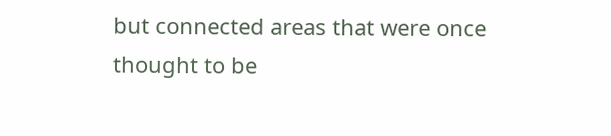but connected areas that were once thought to be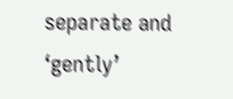separate and ‘gently’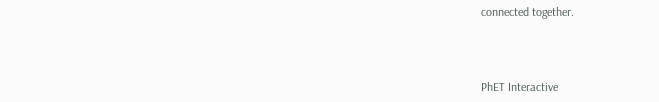connected together.



PhET Interactive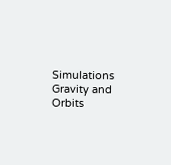Simulations Gravity and Orbits